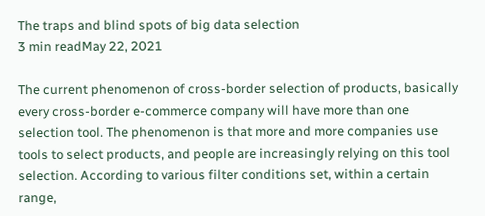The traps and blind spots of big data selection
3 min readMay 22, 2021

The current phenomenon of cross-border selection of products, basically every cross-border e-commerce company will have more than one selection tool. The phenomenon is that more and more companies use tools to select products, and people are increasingly relying on this tool selection. According to various filter conditions set, within a certain range,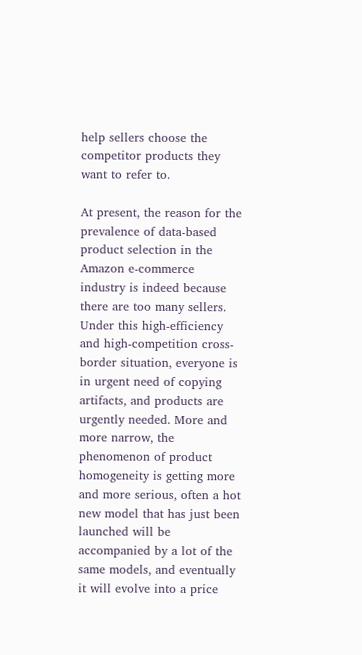help sellers choose the competitor products they want to refer to.

At present, the reason for the prevalence of data-based product selection in the Amazon e-commerce industry is indeed because there are too many sellers. Under this high-efficiency and high-competition cross-border situation, everyone is in urgent need of copying artifacts, and products are urgently needed. More and more narrow, the phenomenon of product homogeneity is getting more and more serious, often a hot new model that has just been launched will be accompanied by a lot of the same models, and eventually it will evolve into a price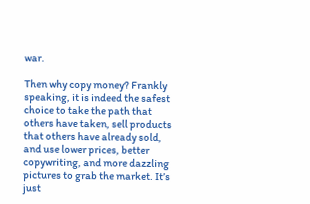war.

Then why copy money? Frankly speaking, it is indeed the safest choice to take the path that others have taken, sell products that others have already sold, and use lower prices, better copywriting, and more dazzling pictures to grab the market. It’s just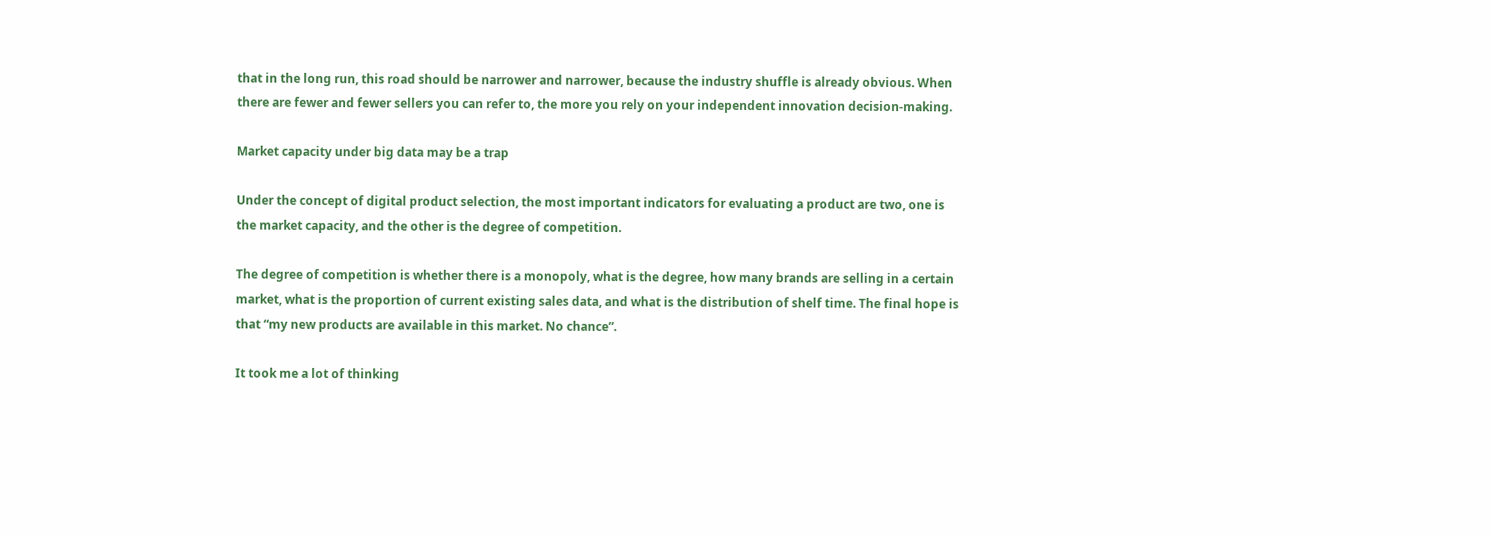that in the long run, this road should be narrower and narrower, because the industry shuffle is already obvious. When there are fewer and fewer sellers you can refer to, the more you rely on your independent innovation decision-making.

Market capacity under big data may be a trap

Under the concept of digital product selection, the most important indicators for evaluating a product are two, one is the market capacity, and the other is the degree of competition.

The degree of competition is whether there is a monopoly, what is the degree, how many brands are selling in a certain market, what is the proportion of current existing sales data, and what is the distribution of shelf time. The final hope is that “my new products are available in this market. No chance”.

It took me a lot of thinking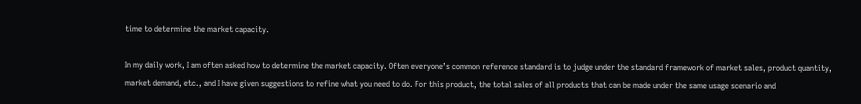time to determine the market capacity.

In my daily work, I am often asked how to determine the market capacity. Often everyone’s common reference standard is to judge under the standard framework of market sales, product quantity, market demand, etc., and I have given suggestions to refine what you need to do. For this product, the total sales of all products that can be made under the same usage scenario and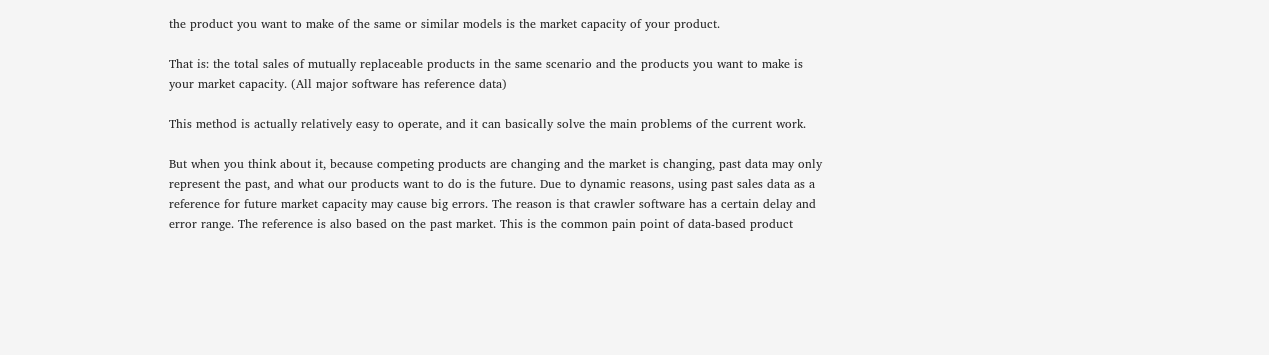the product you want to make of the same or similar models is the market capacity of your product.

That is: the total sales of mutually replaceable products in the same scenario and the products you want to make is your market capacity. (All major software has reference data)

This method is actually relatively easy to operate, and it can basically solve the main problems of the current work.

But when you think about it, because competing products are changing and the market is changing, past data may only represent the past, and what our products want to do is the future. Due to dynamic reasons, using past sales data as a reference for future market capacity may cause big errors. The reason is that crawler software has a certain delay and error range. The reference is also based on the past market. This is the common pain point of data-based product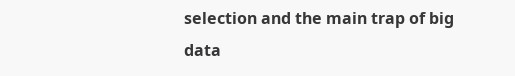selection and the main trap of big data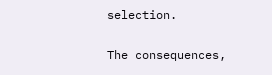selection.

The consequences,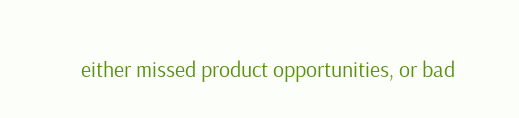either missed product opportunities, or bad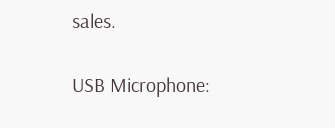sales.

USB Microphone: